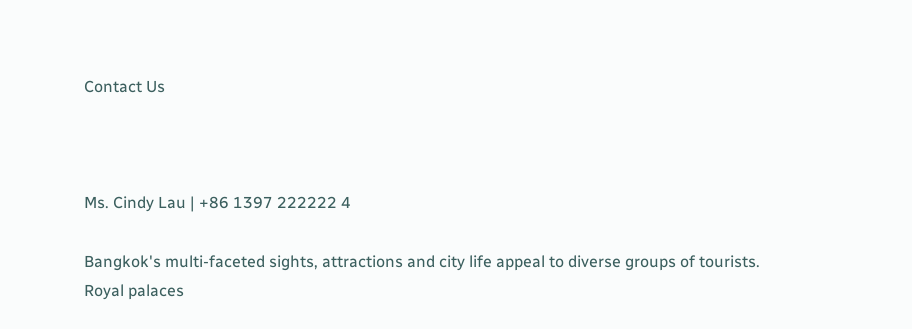Contact Us



Ms. Cindy Lau | +86 1397 222222 4

Bangkok's multi-faceted sights, attractions and city life appeal to diverse groups of tourists. Royal palaces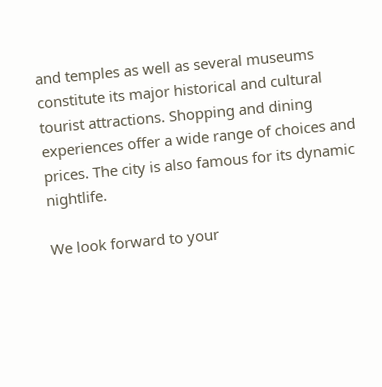and temples as well as several museums constitute its major historical and cultural tourist attractions. Shopping and dining experiences offer a wide range of choices and prices. The city is also famous for its dynamic nightlife.

We look forward to your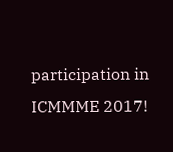participation in ICMMME 2017!